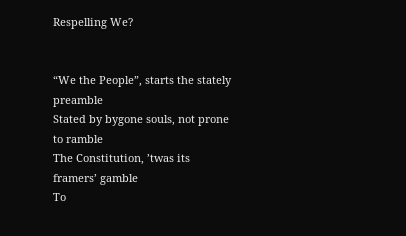Respelling We?


“We the People”, starts the stately preamble
Stated by bygone souls, not prone to ramble
The Constitution, ’twas its framers’ gamble
To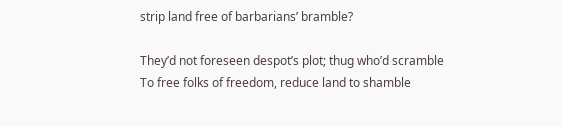strip land free of barbarians’ bramble?

They’d not foreseen despot’s plot; thug who’d scramble
To free folks of freedom, reduce land to shamble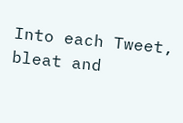Into each Tweet, bleat and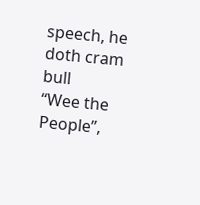speech, he doth cram bull
“Wee the People”,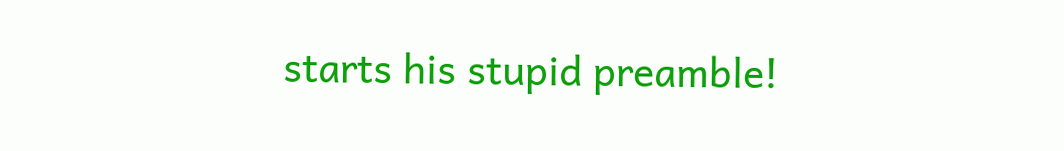starts his stupid preamble!